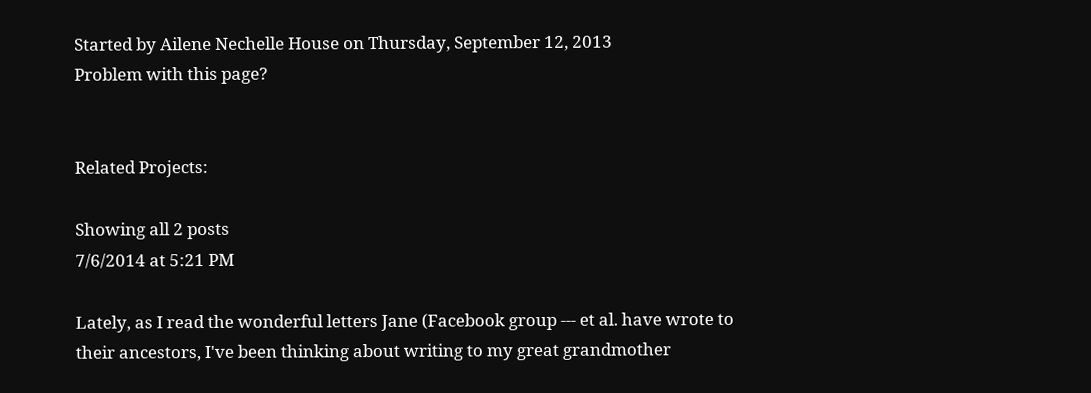Started by Ailene Nechelle House on Thursday, September 12, 2013
Problem with this page?


Related Projects:

Showing all 2 posts
7/6/2014 at 5:21 PM

Lately, as I read the wonderful letters Jane (Facebook group --- et al. have wrote to their ancestors, I've been thinking about writing to my great grandmother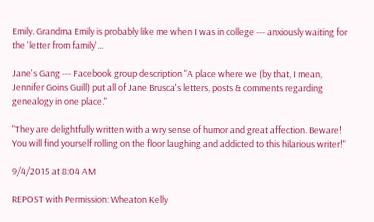Emily. Grandma Emily is probably like me when I was in college --- anxiously waiting for the 'letter from family'...

Jane's Gang --- Facebook group description "A place where we (by that, I mean, Jennifer Goins Guill) put all of Jane Brusca's letters, posts & comments regarding genealogy in one place."

"They are delightfully written with a wry sense of humor and great affection. Beware! You will find yourself rolling on the floor laughing and addicted to this hilarious writer!"

9/4/2015 at 8:04 AM

REPOST with Permission: Wheaton Kelly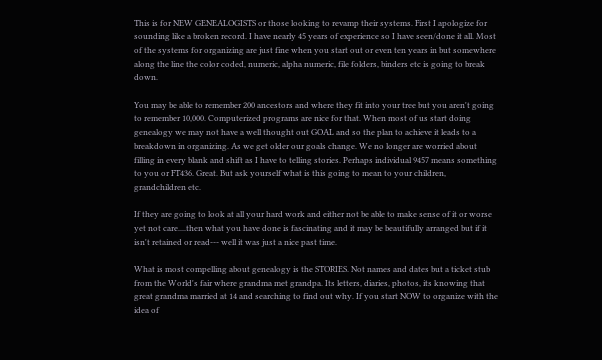This is for NEW GENEALOGISTS or those looking to revamp their systems. First I apologize for sounding like a broken record. I have nearly 45 years of experience so I have seen/done it all. Most of the systems for organizing are just fine when you start out or even ten years in but somewhere along the line the color coded, numeric, alpha numeric, file folders, binders etc is going to break down.

You may be able to remember 200 ancestors and where they fit into your tree but you aren't going to remember 10,000. Computerized programs are nice for that. When most of us start doing genealogy we may not have a well thought out GOAL and so the plan to achieve it leads to a breakdown in organizing. As we get older our goals change. We no longer are worried about filling in every blank and shift as I have to telling stories. Perhaps individual 9457 means something to you or FT436. Great. But ask yourself what is this going to mean to your children, grandchildren etc.

If they are going to look at all your hard work and either not be able to make sense of it or worse yet not care....then what you have done is fascinating and it may be beautifully arranged but if it isn't retained or read--- well it was just a nice past time.

What is most compelling about genealogy is the STORIES. Not names and dates but a ticket stub from the World's fair where grandma met grandpa. Its letters, diaries, photos, its knowing that great grandma married at 14 and searching to find out why. If you start NOW to organize with the idea of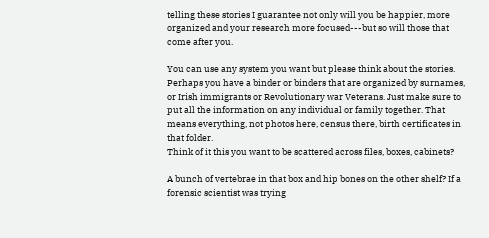telling these stories I guarantee not only will you be happier, more organized and your research more focused---but so will those that come after you.

You can use any system you want but please think about the stories. Perhaps you have a binder or binders that are organized by surnames, or Irish immigrants or Revolutionary war Veterans. Just make sure to put all the information on any individual or family together. That means everything, not photos here, census there, birth certificates in that folder.
Think of it this you want to be scattered across files, boxes, cabinets?

A bunch of vertebrae in that box and hip bones on the other shelf? If a forensic scientist was trying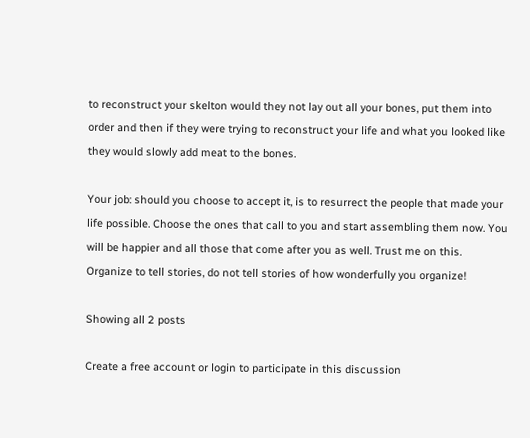to reconstruct your skelton would they not lay out all your bones, put them into order and then if they were trying to reconstruct your life and what you looked like they would slowly add meat to the bones.

Your job: should you choose to accept it, is to resurrect the people that made your life possible. Choose the ones that call to you and start assembling them now. You will be happier and all those that come after you as well. Trust me on this. Organize to tell stories, do not tell stories of how wonderfully you organize!

Showing all 2 posts

Create a free account or login to participate in this discussion